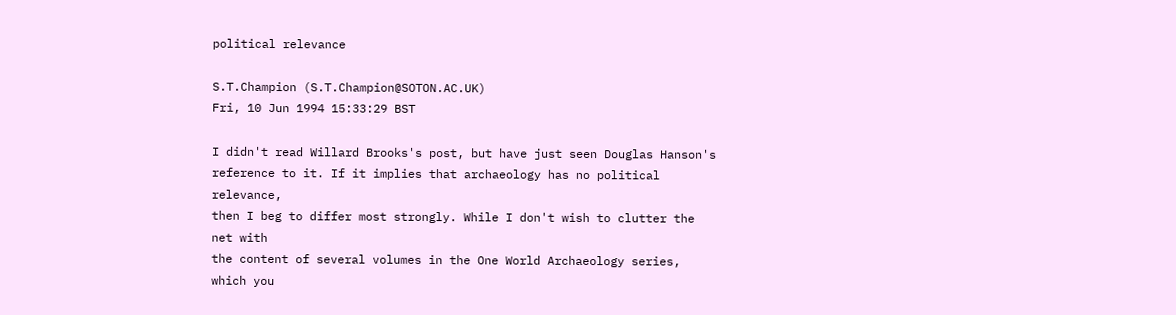political relevance

S.T.Champion (S.T.Champion@SOTON.AC.UK)
Fri, 10 Jun 1994 15:33:29 BST

I didn't read Willard Brooks's post, but have just seen Douglas Hanson's
reference to it. If it implies that archaeology has no political relevance,
then I beg to differ most strongly. While I don't wish to clutter the net with
the content of several volumes in the One World Archaeology series, which you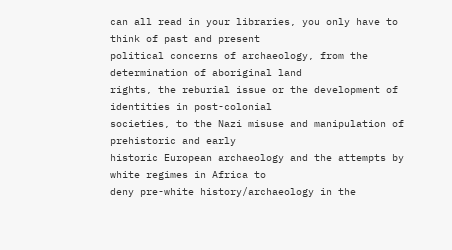can all read in your libraries, you only have to think of past and present
political concerns of archaeology, from the determination of aboriginal land
rights, the reburial issue or the development of identities in post-colonial
societies, to the Nazi misuse and manipulation of prehistoric and early
historic European archaeology and the attempts by white regimes in Africa to
deny pre-white history/archaeology in the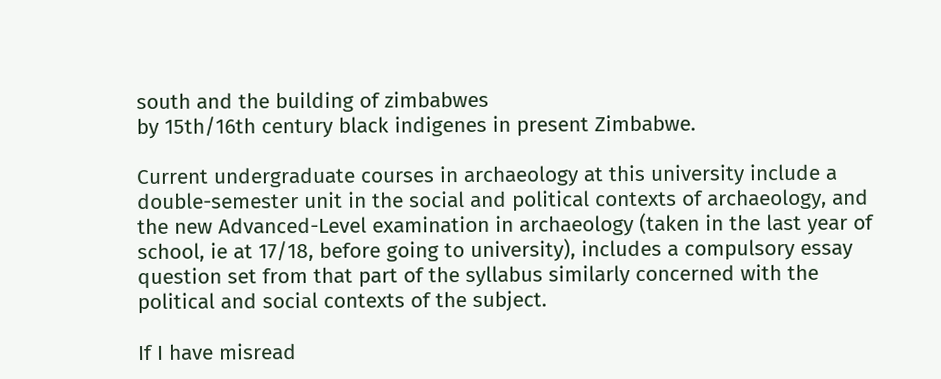south and the building of zimbabwes
by 15th/16th century black indigenes in present Zimbabwe.

Current undergraduate courses in archaeology at this university include a
double-semester unit in the social and political contexts of archaeology, and
the new Advanced-Level examination in archaeology (taken in the last year of
school, ie at 17/18, before going to university), includes a compulsory essay
question set from that part of the syllabus similarly concerned with the
political and social contexts of the subject.

If I have misread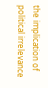the implication of political irrelevance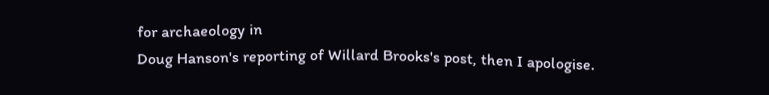for archaeology in
Doug Hanson's reporting of Willard Brooks's post, then I apologise.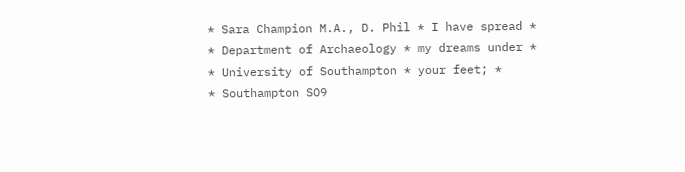* Sara Champion M.A., D. Phil * I have spread *
* Department of Archaeology * my dreams under *
* University of Southampton * your feet; *
* Southampton SO9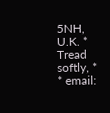5NH, U.K. * Tread softly, *
* email: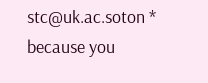stc@uk.ac.soton * because you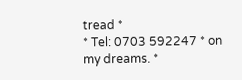tread *
* Tel: 0703 592247 * on my dreams. *